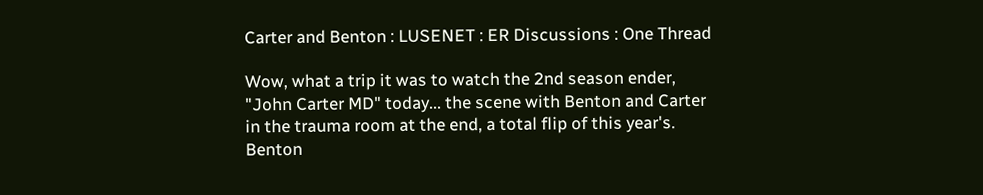Carter and Benton : LUSENET : ER Discussions : One Thread

Wow, what a trip it was to watch the 2nd season ender, "John Carter MD" today... the scene with Benton and Carter in the trauma room at the end, a total flip of this year's. Benton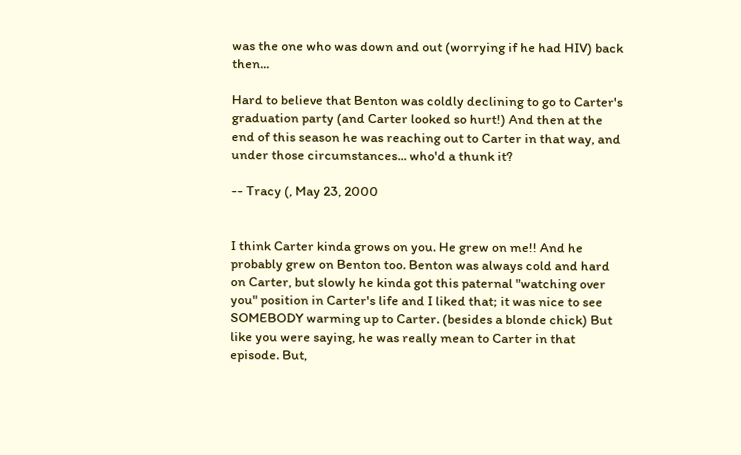was the one who was down and out (worrying if he had HIV) back then...

Hard to believe that Benton was coldly declining to go to Carter's graduation party (and Carter looked so hurt!) And then at the end of this season he was reaching out to Carter in that way, and under those circumstances... who'd a thunk it?

-- Tracy (, May 23, 2000


I think Carter kinda grows on you. He grew on me!! And he probably grew on Benton too. Benton was always cold and hard on Carter, but slowly he kinda got this paternal "watching over you" position in Carter's life and I liked that; it was nice to see SOMEBODY warming up to Carter. (besides a blonde chick) But like you were saying, he was really mean to Carter in that episode. But,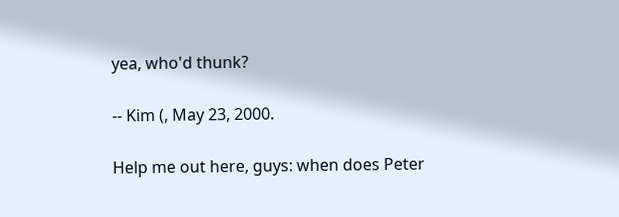yea, who'd thunk?

-- Kim (, May 23, 2000.

Help me out here, guys: when does Peter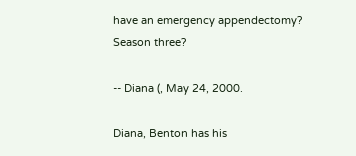have an emergency appendectomy? Season three?

-- Diana (, May 24, 2000.

Diana, Benton has his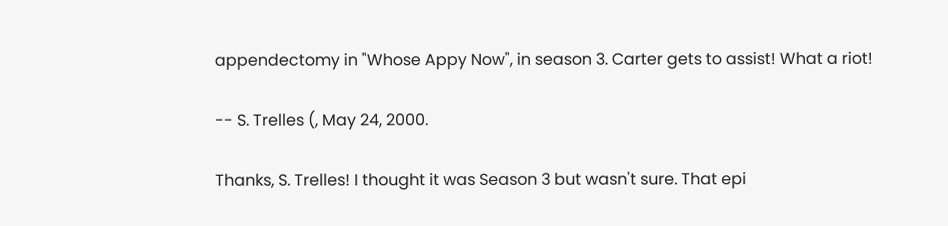appendectomy in "Whose Appy Now", in season 3. Carter gets to assist! What a riot!

-- S. Trelles (, May 24, 2000.

Thanks, S. Trelles! I thought it was Season 3 but wasn't sure. That epi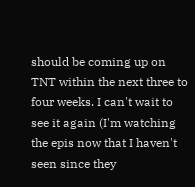should be coming up on TNT within the next three to four weeks. I can't wait to see it again (I'm watching the epis now that I haven't seen since they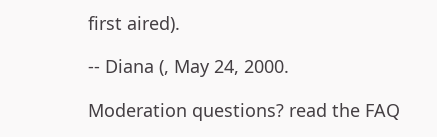first aired).

-- Diana (, May 24, 2000.

Moderation questions? read the FAQ